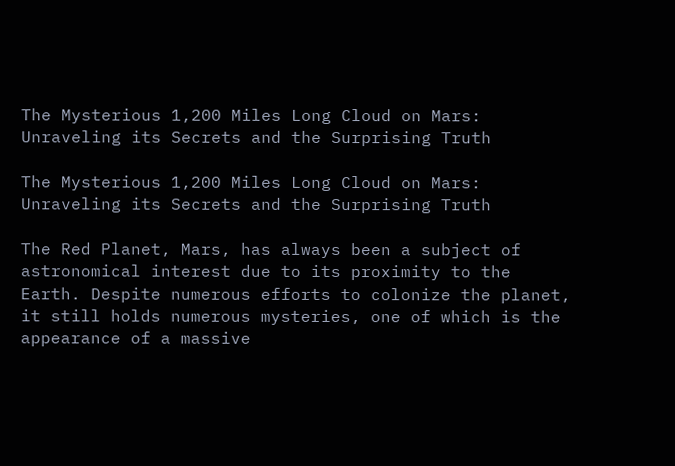The Mysterious 1,200 Miles Long Cloud on Mars: Unraveling its Secrets and the Surprising Truth

The Mysterious 1,200 Miles Long Cloud on Mars: Unraveling its Secrets and the Surprising Truth

The Red Planet, Mars, has always been a subject of astronomical interest due to its proximity to the Earth. Despite numerous efforts to colonize the planet, it still holds numerous mysteries, one of which is the appearance of a massive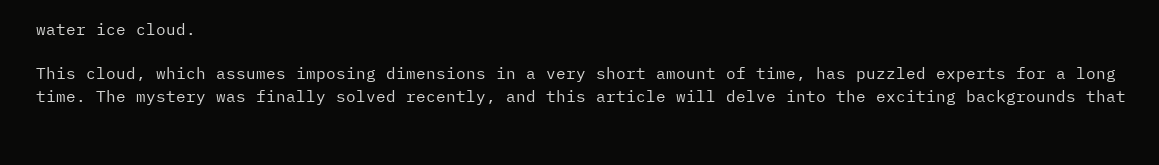water ice cloud.

This cloud, which assumes imposing dimensions in a very short amount of time, has puzzled experts for a long time. The mystery was finally solved recently, and this article will delve into the exciting backgrounds that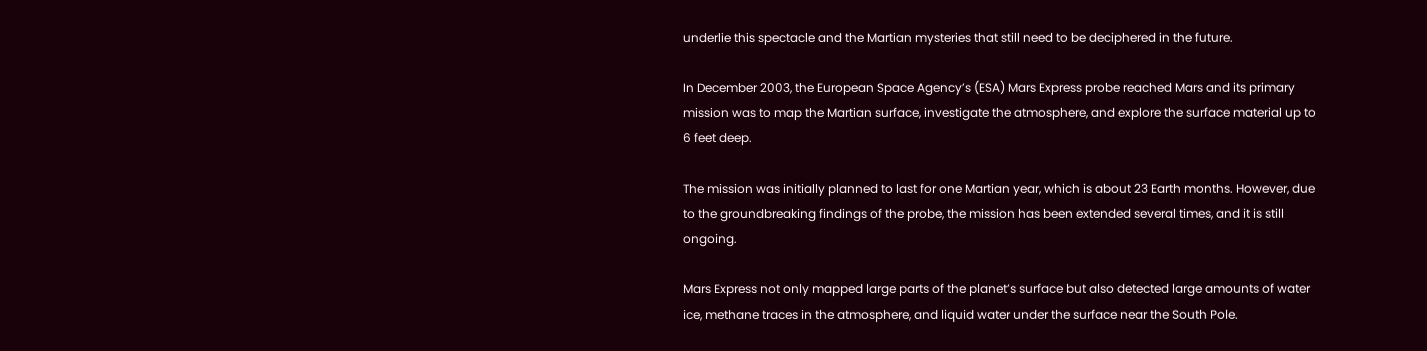underlie this spectacle and the Martian mysteries that still need to be deciphered in the future.

In December 2003, the European Space Agency’s (ESA) Mars Express probe reached Mars and its primary mission was to map the Martian surface, investigate the atmosphere, and explore the surface material up to 6 feet deep.

The mission was initially planned to last for one Martian year, which is about 23 Earth months. However, due to the groundbreaking findings of the probe, the mission has been extended several times, and it is still ongoing.

Mars Express not only mapped large parts of the planet’s surface but also detected large amounts of water ice, methane traces in the atmosphere, and liquid water under the surface near the South Pole.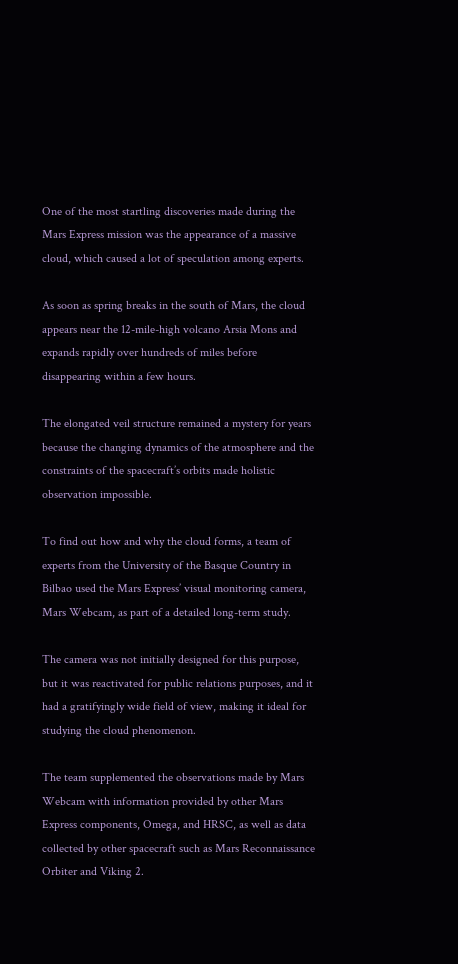One of the most startling discoveries made during the Mars Express mission was the appearance of a massive cloud, which caused a lot of speculation among experts.

As soon as spring breaks in the south of Mars, the cloud appears near the 12-mile-high volcano Arsia Mons and expands rapidly over hundreds of miles before disappearing within a few hours.

The elongated veil structure remained a mystery for years because the changing dynamics of the atmosphere and the constraints of the spacecraft’s orbits made holistic observation impossible.

To find out how and why the cloud forms, a team of experts from the University of the Basque Country in Bilbao used the Mars Express’ visual monitoring camera, Mars Webcam, as part of a detailed long-term study.

The camera was not initially designed for this purpose, but it was reactivated for public relations purposes, and it had a gratifyingly wide field of view, making it ideal for studying the cloud phenomenon.

The team supplemented the observations made by Mars Webcam with information provided by other Mars Express components, Omega, and HRSC, as well as data collected by other spacecraft such as Mars Reconnaissance Orbiter and Viking 2.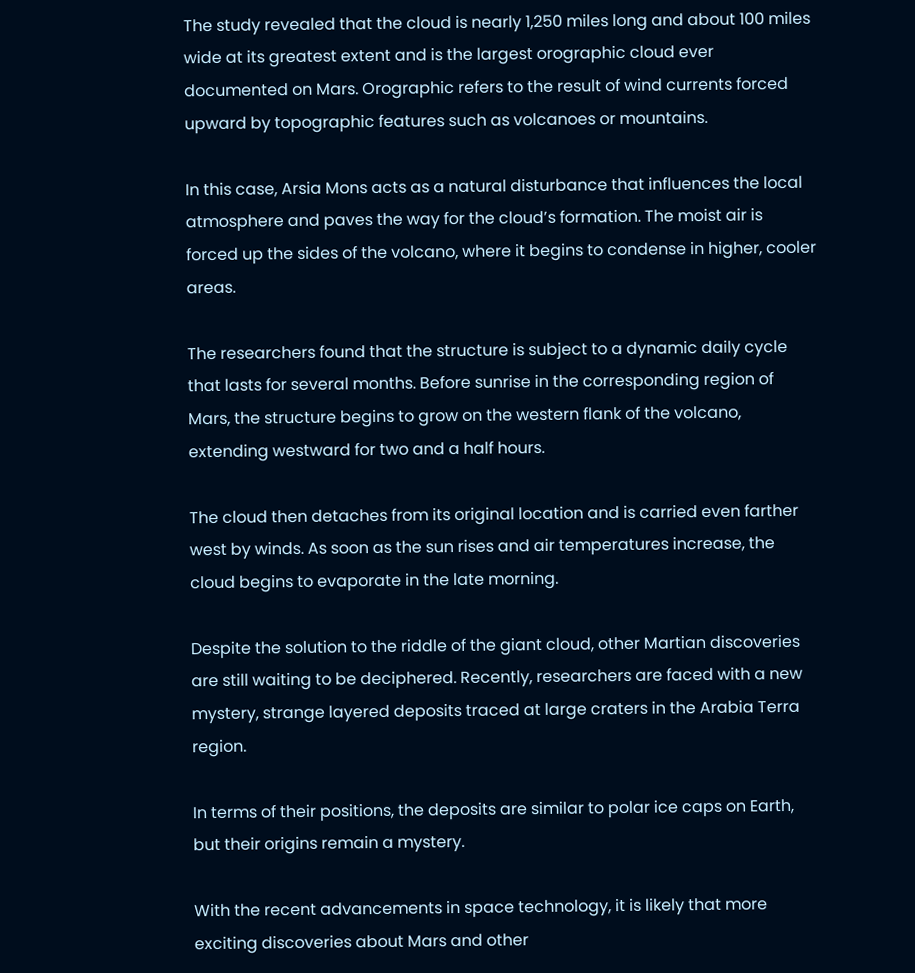The study revealed that the cloud is nearly 1,250 miles long and about 100 miles wide at its greatest extent and is the largest orographic cloud ever documented on Mars. Orographic refers to the result of wind currents forced upward by topographic features such as volcanoes or mountains.

In this case, Arsia Mons acts as a natural disturbance that influences the local atmosphere and paves the way for the cloud’s formation. The moist air is forced up the sides of the volcano, where it begins to condense in higher, cooler areas.

The researchers found that the structure is subject to a dynamic daily cycle that lasts for several months. Before sunrise in the corresponding region of Mars, the structure begins to grow on the western flank of the volcano, extending westward for two and a half hours.

The cloud then detaches from its original location and is carried even farther west by winds. As soon as the sun rises and air temperatures increase, the cloud begins to evaporate in the late morning.

Despite the solution to the riddle of the giant cloud, other Martian discoveries are still waiting to be deciphered. Recently, researchers are faced with a new mystery, strange layered deposits traced at large craters in the Arabia Terra region.

In terms of their positions, the deposits are similar to polar ice caps on Earth, but their origins remain a mystery.

With the recent advancements in space technology, it is likely that more exciting discoveries about Mars and other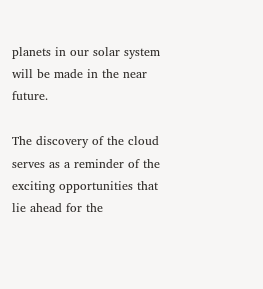planets in our solar system will be made in the near future.

The discovery of the cloud serves as a reminder of the exciting opportunities that lie ahead for the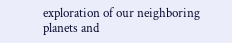exploration of our neighboring planets and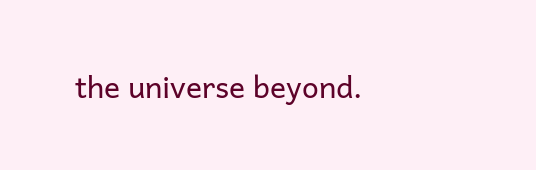the universe beyond.